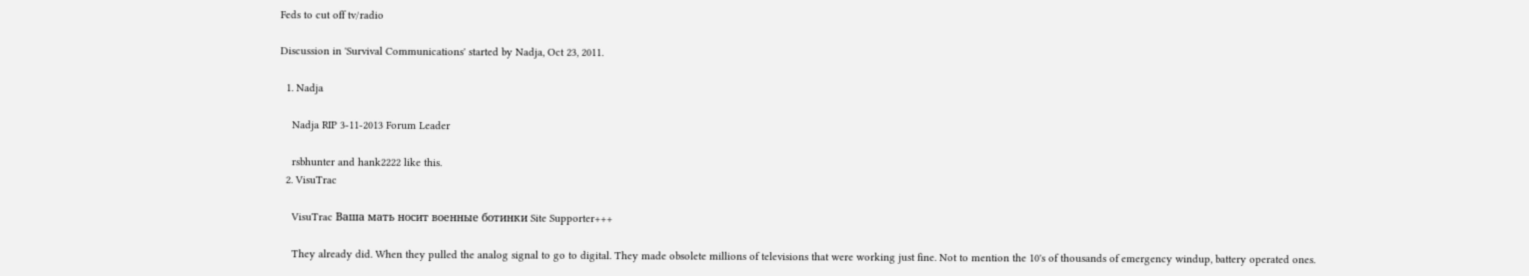Feds to cut off tv/radio

Discussion in 'Survival Communications' started by Nadja, Oct 23, 2011.

  1. Nadja

    Nadja RIP 3-11-2013 Forum Leader

    rsbhunter and hank2222 like this.
  2. VisuTrac

    VisuTrac Ваша мать носит военные ботинки Site Supporter+++

    They already did. When they pulled the analog signal to go to digital. They made obsolete millions of televisions that were working just fine. Not to mention the 10's of thousands of emergency windup, battery operated ones.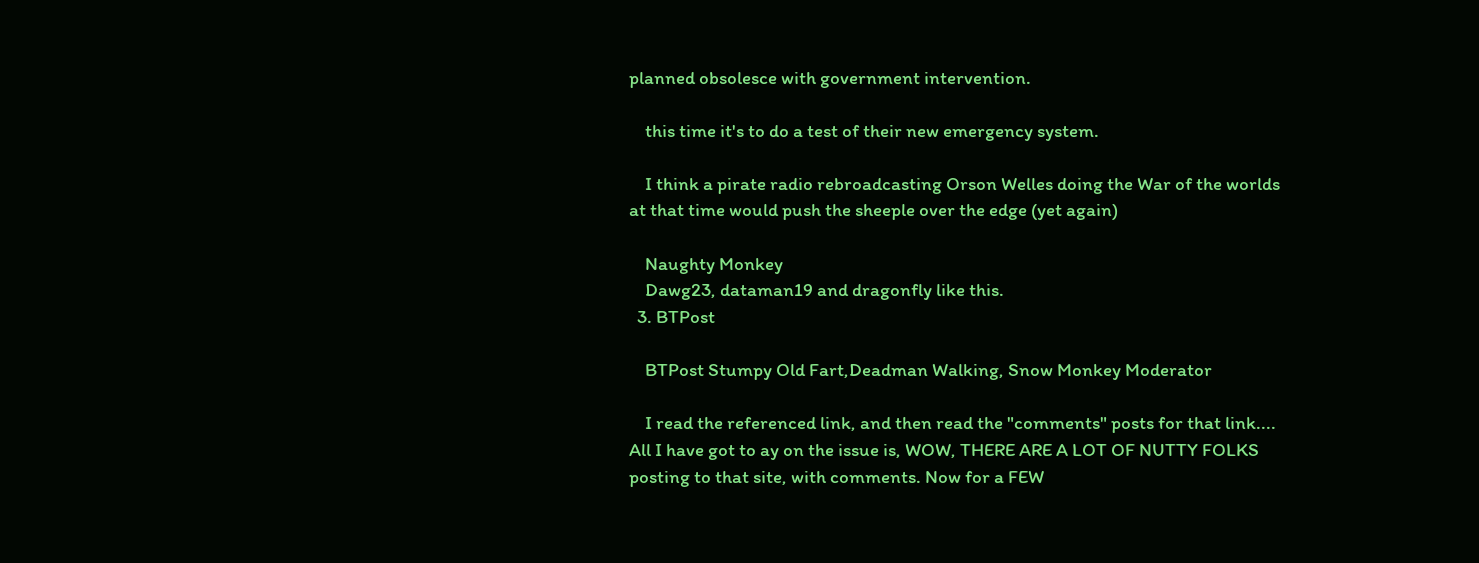planned obsolesce with government intervention.

    this time it's to do a test of their new emergency system.

    I think a pirate radio rebroadcasting Orson Welles doing the War of the worlds at that time would push the sheeple over the edge (yet again)

    Naughty Monkey
    Dawg23, dataman19 and dragonfly like this.
  3. BTPost

    BTPost Stumpy Old Fart,Deadman Walking, Snow Monkey Moderator

    I read the referenced link, and then read the "comments" posts for that link.... All I have got to ay on the issue is, WOW, THERE ARE A LOT OF NUTTY FOLKS posting to that site, with comments. Now for a FEW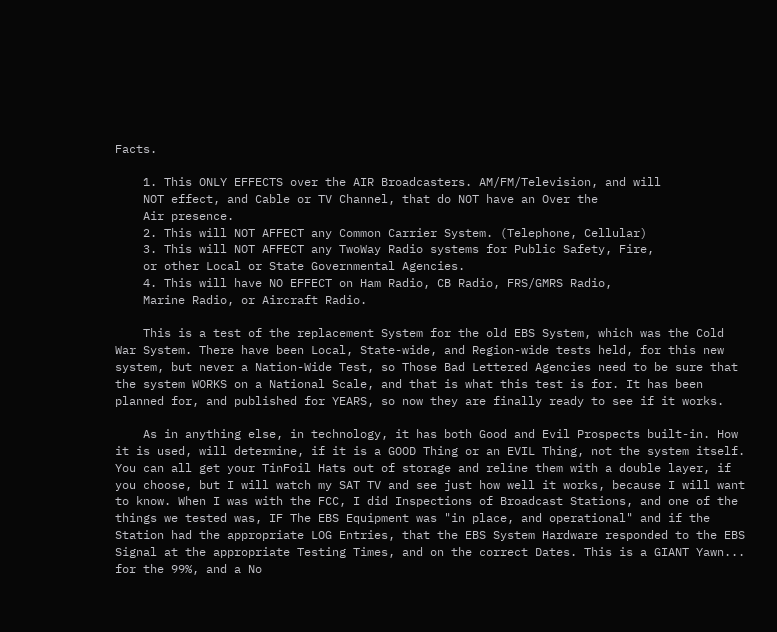Facts.

    1. This ONLY EFFECTS over the AIR Broadcasters. AM/FM/Television, and will
    NOT effect, and Cable or TV Channel, that do NOT have an Over the
    Air presence.
    2. This will NOT AFFECT any Common Carrier System. (Telephone, Cellular)
    3. This will NOT AFFECT any TwoWay Radio systems for Public Safety, Fire,
    or other Local or State Governmental Agencies.
    4. This will have NO EFFECT on Ham Radio, CB Radio, FRS/GMRS Radio,
    Marine Radio, or Aircraft Radio.

    This is a test of the replacement System for the old EBS System, which was the Cold War System. There have been Local, State-wide, and Region-wide tests held, for this new system, but never a Nation-Wide Test, so Those Bad Lettered Agencies need to be sure that the system WORKS on a National Scale, and that is what this test is for. It has been planned for, and published for YEARS, so now they are finally ready to see if it works.

    As in anything else, in technology, it has both Good and Evil Prospects built-in. How it is used, will determine, if it is a GOOD Thing or an EVIL Thing, not the system itself. You can all get your TinFoil Hats out of storage and reline them with a double layer, if you choose, but I will watch my SAT TV and see just how well it works, because I will want to know. When I was with the FCC, I did Inspections of Broadcast Stations, and one of the things we tested was, IF The EBS Equipment was "in place, and operational" and if the Station had the appropriate LOG Entries, that the EBS System Hardware responded to the EBS Signal at the appropriate Testing Times, and on the correct Dates. This is a GIANT Yawn... for the 99%, and a No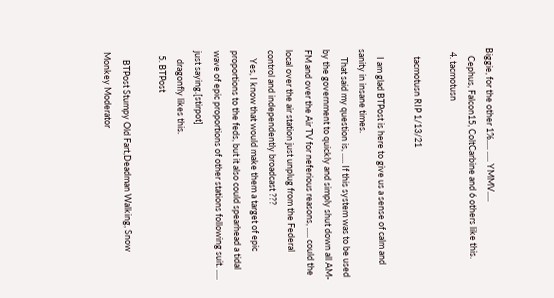Biggie, for the other 1%..... ..... YMMV.....
    Cephus, Falcon15, ColtCarbine and 6 others like this.
  4. tacmotusn

    tacmotusn RIP 1/13/21

    I am glad BTPost is here to give us a sense of calm and sanity in insane times.
    That said my question is, ..... If this system was to be used by the government to quickly and simply shut down all AM-FM and over the Air TV for neferious reasons, ..... could the local over the air station just unplug from the Federal control and independently broadcast ???
    Yes, I know that would make them a target of epic proportions to the feds, but it also could spearhead a tidal wave of epic proportions of other stations following suit. ..... just saying.[stirpot]
    dragonfly likes this.
  5. BTPost

    BTPost Stumpy Old Fart,Deadman Walking, Snow Monkey Moderator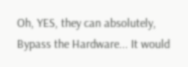Oh, YES, they can absolutely, Bypass the Hardware... It would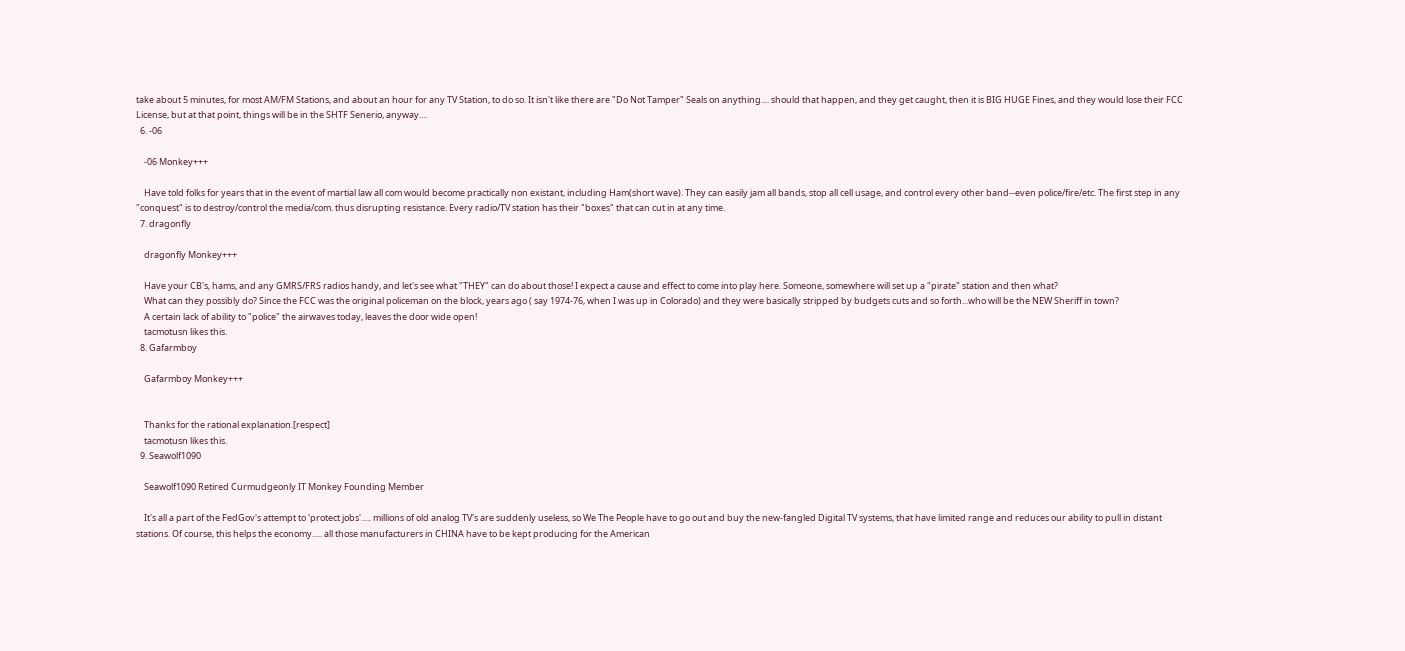take about 5 minutes, for most AM/FM Stations, and about an hour for any TV Station, to do so. It isn't like there are "Do Not Tamper" Seals on anything.... should that happen, and they get caught, then it is BIG HUGE Fines, and they would lose their FCC License, but at that point, things will be in the SHTF Senerio, anyway....
  6. -06

    -06 Monkey+++

    Have told folks for years that in the event of martial law all com would become practically non existant, including Ham(short wave). They can easily jam all bands, stop all cell usage, and control every other band--even police/fire/etc. The first step in any "conquest" is to destroy/control the media/com. thus disrupting resistance. Every radio/TV station has their "boxes" that can cut in at any time.
  7. dragonfly

    dragonfly Monkey+++

    Have your CB's, hams, and any GMRS/FRS radios handy, and let's see what "THEY" can do about those! I expect a cause and effect to come into play here. Someone, somewhere will set up a "pirate" station and then what?
    What can they possibly do? Since the FCC was the original policeman on the block, years ago ( say 1974-76, when I was up in Colorado) and they were basically stripped by budgets cuts and so forth...who will be the NEW Sheriff in town?
    A certain lack of ability to "police" the airwaves today, leaves the door wide open!
    tacmotusn likes this.
  8. Gafarmboy

    Gafarmboy Monkey+++


    Thanks for the rational explanation.[respect]
    tacmotusn likes this.
  9. Seawolf1090

    Seawolf1090 Retired Curmudgeonly IT Monkey Founding Member

    It's all a part of the FedGov's attempt to 'protect jobs'..... millions of old analog TV's are suddenly useless, so We The People have to go out and buy the new-fangled Digital TV systems, that have limited range and reduces our ability to pull in distant stations. Of course, this helps the economy..... all those manufacturers in CHINA have to be kept producing for the American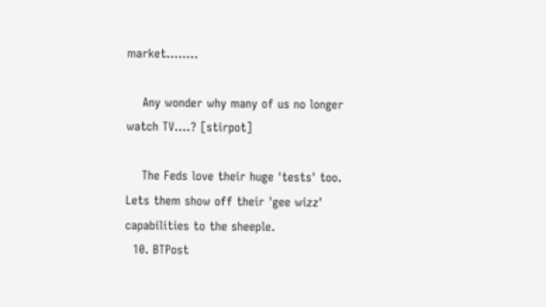market........

    Any wonder why many of us no longer watch TV....? [stirpot]

    The Feds love their huge 'tests' too. Lets them show off their 'gee wizz' capabilities to the sheeple.
  10. BTPost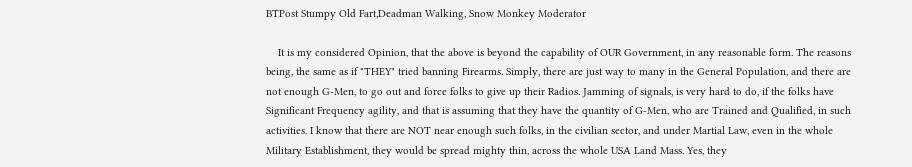BTPost Stumpy Old Fart,Deadman Walking, Snow Monkey Moderator

    It is my considered Opinion, that the above is beyond the capability of OUR Government, in any reasonable form. The reasons being, the same as if "THEY" tried banning Firearms. Simply, there are just way to many in the General Population, and there are not enough G-Men, to go out and force folks to give up their Radios. Jamming of signals, is very hard to do, if the folks have Significant Frequency agility, and that is assuming that they have the quantity of G-Men, who are Trained and Qualified, in such activities. I know that there are NOT near enough such folks, in the civilian sector, and under Martial Law, even in the whole Military Establishment, they would be spread mighty thin, across the whole USA Land Mass. Yes, they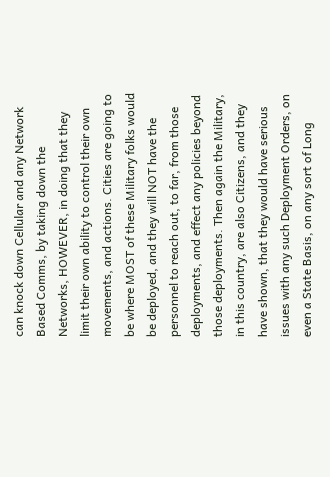can knock down Cellular and any Network Based Comms, by taking down the Networks, HOWEVER, in doing that they limit their own ability to control their own movements, and actions. Cities are going to be where MOST of these Military folks would be deployed, and they will NOT have the personnel to reach out, to far, from those deployments, and effect any policies beyond those deployments. Then again the Military, in this country, are also Citizens, and they have shown, that they would have serious issues with any such Deployment Orders, on even a State Basis, on any sort of Long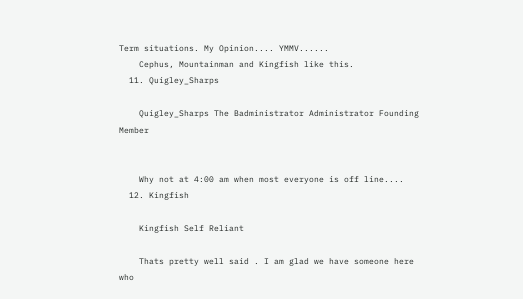Term situations. My Opinion.... YMMV......
    Cephus, Mountainman and Kingfish like this.
  11. Quigley_Sharps

    Quigley_Sharps The Badministrator Administrator Founding Member


    Why not at 4:00 am when most everyone is off line....
  12. Kingfish

    Kingfish Self Reliant

    Thats pretty well said . I am glad we have someone here who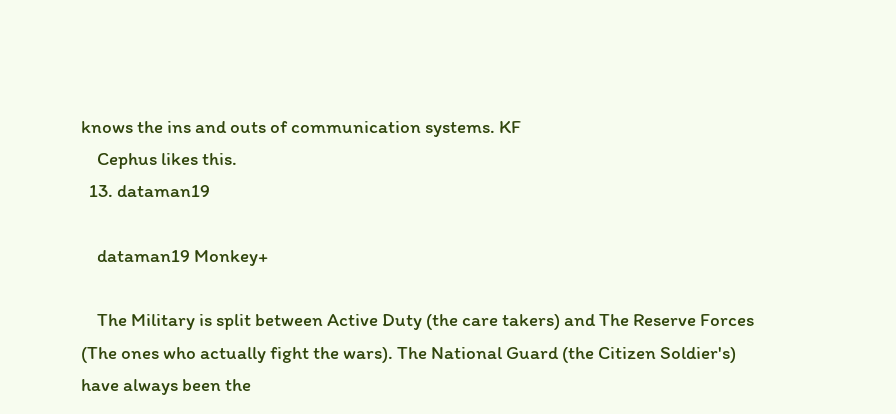knows the ins and outs of communication systems. KF
    Cephus likes this.
  13. dataman19

    dataman19 Monkey+

    The Military is split between Active Duty (the care takers) and The Reserve Forces (The ones who actually fight the wars). The National Guard (the Citizen Soldier's) have always been the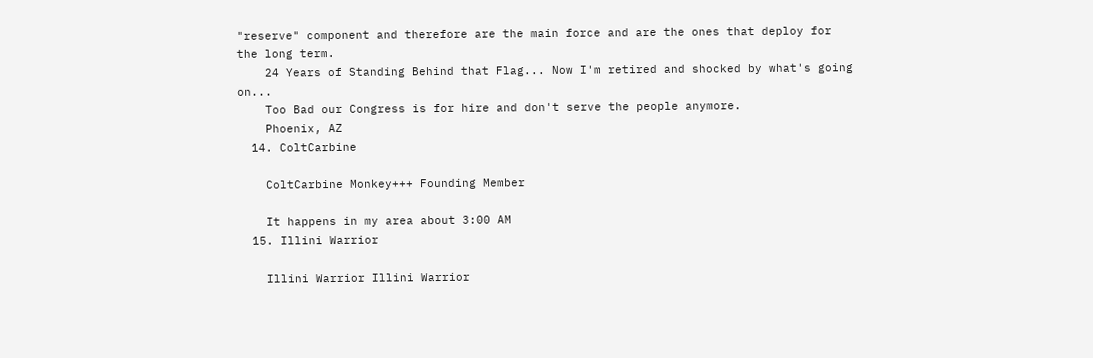"reserve" component and therefore are the main force and are the ones that deploy for the long term.
    24 Years of Standing Behind that Flag... Now I'm retired and shocked by what's going on...
    Too Bad our Congress is for hire and don't serve the people anymore.
    Phoenix, AZ
  14. ColtCarbine

    ColtCarbine Monkey+++ Founding Member

    It happens in my area about 3:00 AM
  15. Illini Warrior

    Illini Warrior Illini Warrior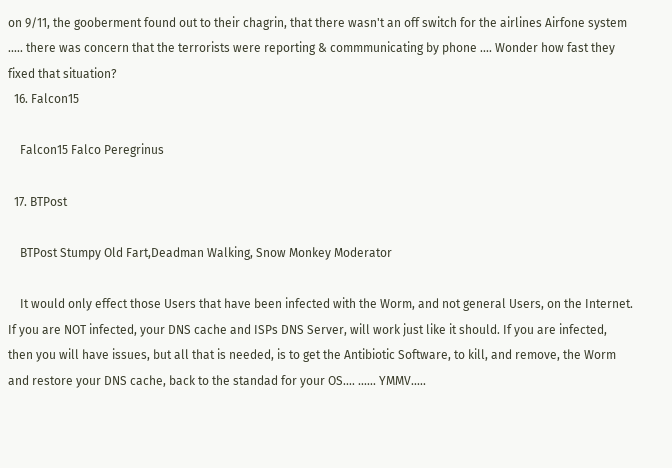on 9/11, the gooberment found out to their chagrin, that there wasn't an off switch for the airlines Airfone system ..... there was concern that the terrorists were reporting & commmunicating by phone .... Wonder how fast they fixed that situation?
  16. Falcon15

    Falcon15 Falco Peregrinus

  17. BTPost

    BTPost Stumpy Old Fart,Deadman Walking, Snow Monkey Moderator

    It would only effect those Users that have been infected with the Worm, and not general Users, on the Internet. If you are NOT infected, your DNS cache and ISPs DNS Server, will work just like it should. If you are infected, then you will have issues, but all that is needed, is to get the Antibiotic Software, to kill, and remove, the Worm and restore your DNS cache, back to the standad for your OS.... ...... YMMV.....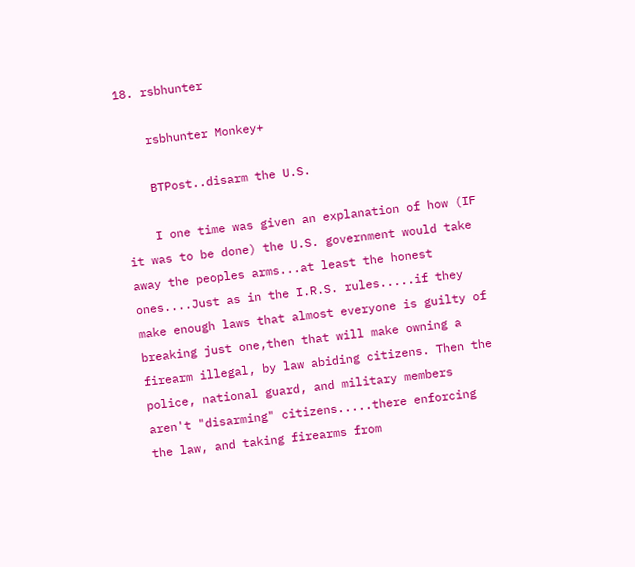18. rsbhunter

    rsbhunter Monkey+

    BTPost..disarm the U.S.

    I one time was given an explanation of how (IF it was to be done) the U.S. government would take away the peoples arms...at least the honest ones....Just as in the I.R.S. rules.....if they make enough laws that almost everyone is guilty of breaking just one,then that will make owning a firearm illegal, by law abiding citizens. Then the police, national guard, and military members aren't "disarming" citizens.....there enforcing the law, and taking firearms from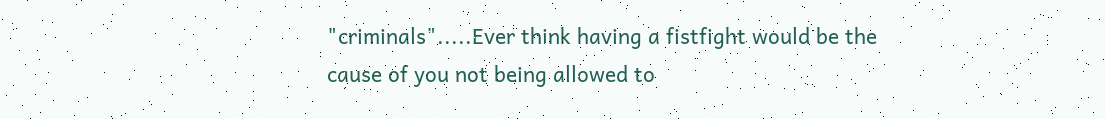"criminals".....Ever think having a fistfight would be the cause of you not being allowed to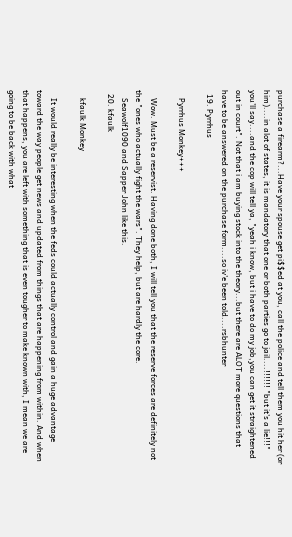purchase a firearm?...Have your spouse get pi$$ed at you, call the police and tell them you hit her (or him)....in alot of states, it is mandatory that one or both parties go to jail....!!!!!! "but it's a lie!!!" you'll say....and the cop will tell ya, "yeah i know, but i have to do my job,you can get it straightened out in court". Not that i am buying stock into the theory...but there are ALOT more questions that have to be answered on the purchase form....so iv'e been told....rsbhunter
  19. Pyrrhus

    Pyrrhus Monkey+++

    Wow. Must be a reservist. Having done both, I will tell you that the reserve forces are definitely not the "ones who actually fight the wars". They help, but are hardly the core.
    Seawolf1090 and Sapper John like this.
  20. kfaulk

    kfaulk Monkey

    It would really be interesting when the feds could actually control and gain a huge advantage toward the way people get news and updated from things that are happening from within. And when that happens, you are left with something that is even tougher to make known with, I mean we are going to be back with what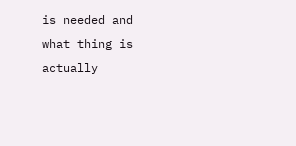is needed and what thing is actually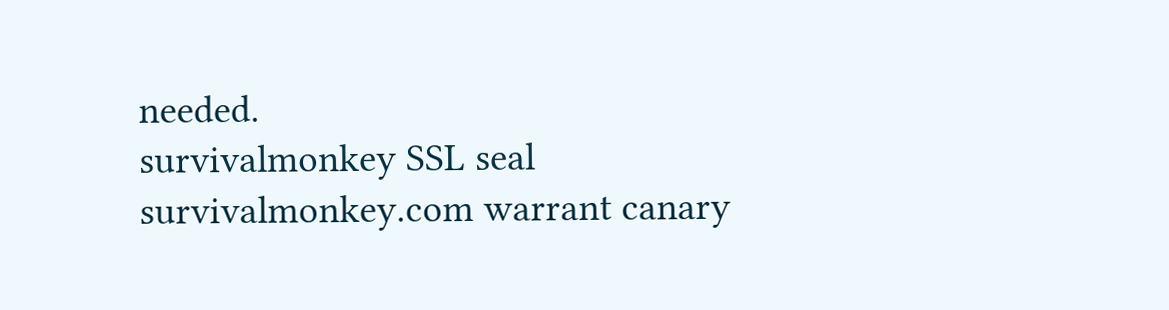needed.
survivalmonkey SSL seal        survivalmonkey.com warrant canary